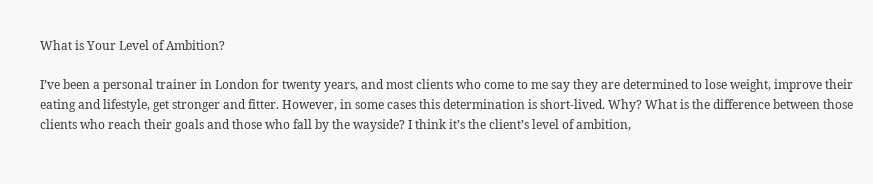What is Your Level of Ambition?

I’ve been a personal trainer in London for twenty years, and most clients who come to me say they are determined to lose weight, improve their eating and lifestyle, get stronger and fitter. However, in some cases this determination is short-lived. Why? What is the difference between those clients who reach their goals and those who fall by the wayside? I think it’s the client’s level of ambition,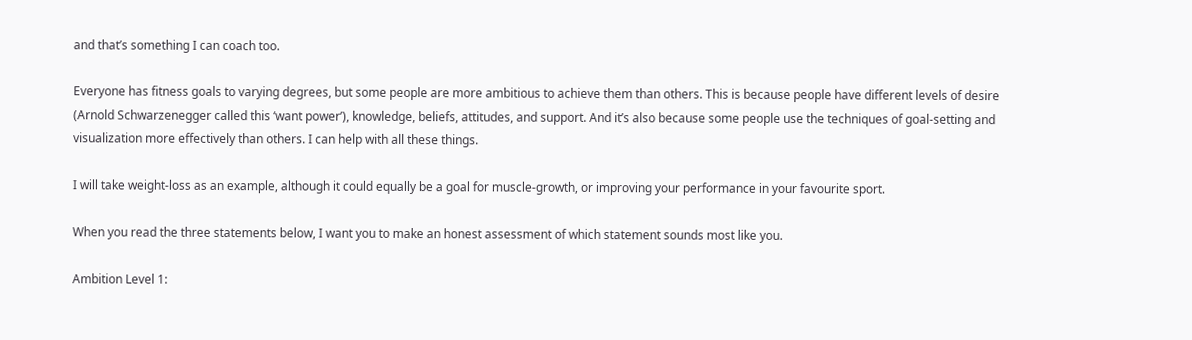and that’s something I can coach too.

Everyone has fitness goals to varying degrees, but some people are more ambitious to achieve them than others. This is because people have different levels of desire (Arnold Schwarzenegger called this ‘want power’), knowledge, beliefs, attitudes, and support. And it’s also because some people use the techniques of goal-setting and visualization more effectively than others. I can help with all these things.

I will take weight-loss as an example, although it could equally be a goal for muscle-growth, or improving your performance in your favourite sport.

When you read the three statements below, I want you to make an honest assessment of which statement sounds most like you.

Ambition Level 1: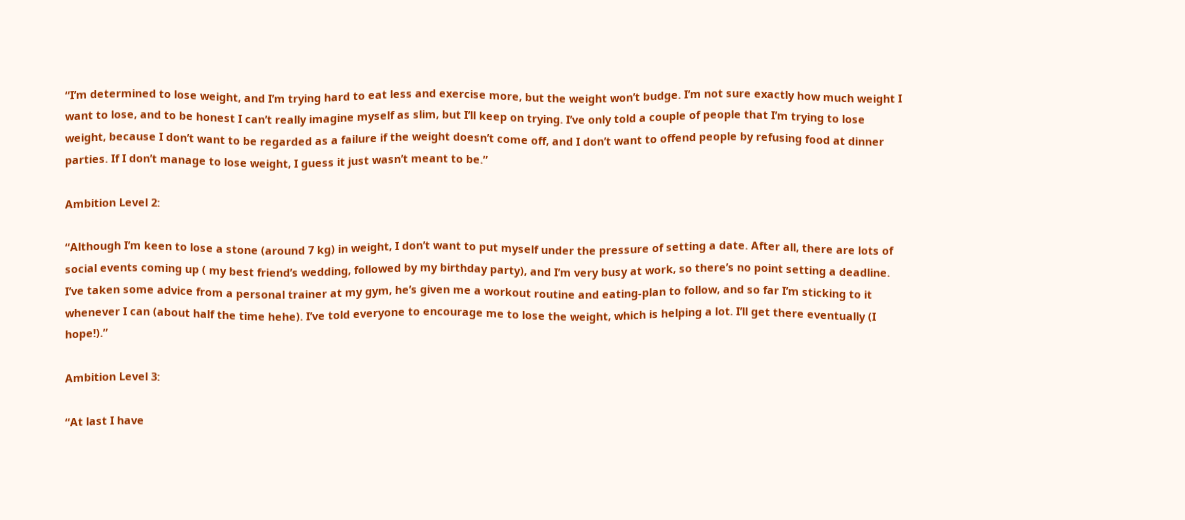“I’m determined to lose weight, and I’m trying hard to eat less and exercise more, but the weight won’t budge. I’m not sure exactly how much weight I want to lose, and to be honest I can’t really imagine myself as slim, but I’ll keep on trying. I’ve only told a couple of people that I’m trying to lose weight, because I don’t want to be regarded as a failure if the weight doesn’t come off, and I don’t want to offend people by refusing food at dinner parties. If I don’t manage to lose weight, I guess it just wasn’t meant to be.”

Ambition Level 2:

“Although I’m keen to lose a stone (around 7 kg) in weight, I don’t want to put myself under the pressure of setting a date. After all, there are lots of social events coming up ( my best friend’s wedding, followed by my birthday party), and I’m very busy at work, so there’s no point setting a deadline. I’ve taken some advice from a personal trainer at my gym, he’s given me a workout routine and eating-plan to follow, and so far I’m sticking to it whenever I can (about half the time hehe). I’ve told everyone to encourage me to lose the weight, which is helping a lot. I’ll get there eventually (I hope!).”

Ambition Level 3:

“At last I have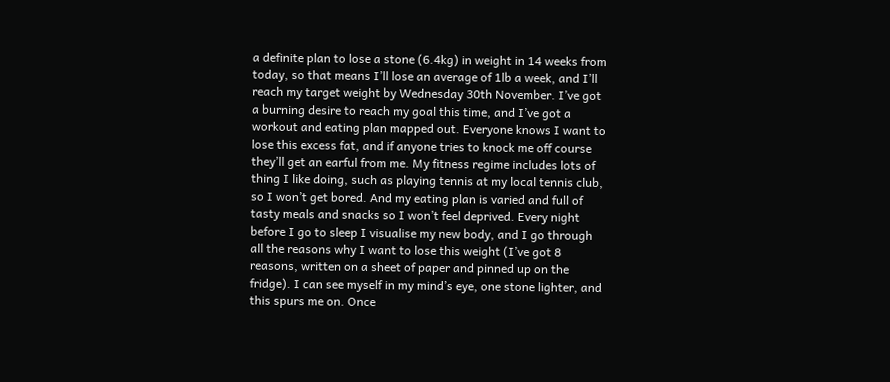a definite plan to lose a stone (6.4kg) in weight in 14 weeks from today, so that means I’ll lose an average of 1lb a week, and I’ll reach my target weight by Wednesday 30th November. I’ve got a burning desire to reach my goal this time, and I’ve got a workout and eating plan mapped out. Everyone knows I want to lose this excess fat, and if anyone tries to knock me off course they’ll get an earful from me. My fitness regime includes lots of thing I like doing, such as playing tennis at my local tennis club, so I won’t get bored. And my eating plan is varied and full of tasty meals and snacks so I won’t feel deprived. Every night before I go to sleep I visualise my new body, and I go through all the reasons why I want to lose this weight (I’ve got 8 reasons, written on a sheet of paper and pinned up on the fridge). I can see myself in my mind’s eye, one stone lighter, and this spurs me on. Once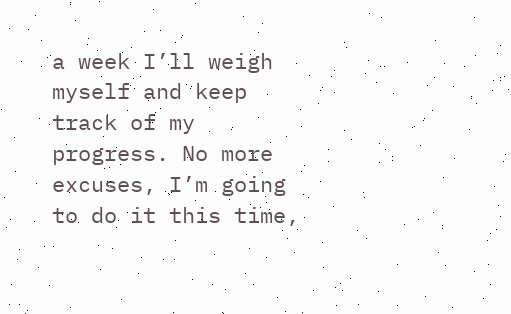a week I’ll weigh myself and keep track of my progress. No more excuses, I’m going to do it this time,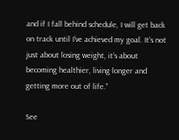and if I fall behind schedule, I will get back on track until I’ve achieved my goal. It’s not just about losing weight, it’s about becoming healthier, living longer and getting more out of life.”

See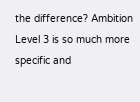the difference? Ambition Level 3 is so much more specific and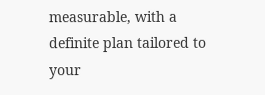measurable, with a definite plan tailored to your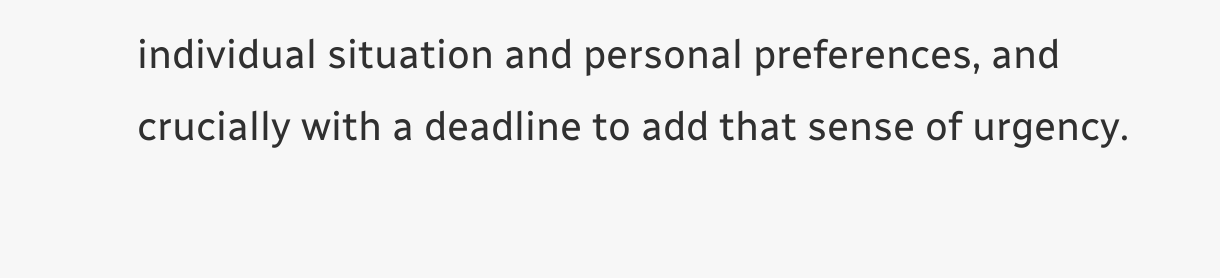individual situation and personal preferences, and crucially with a deadline to add that sense of urgency.